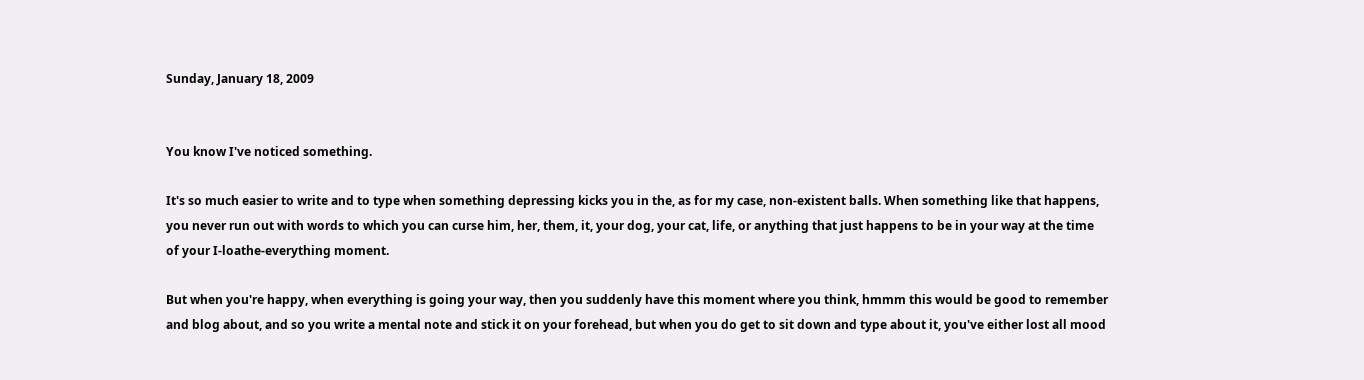Sunday, January 18, 2009


You know I've noticed something.

It's so much easier to write and to type when something depressing kicks you in the, as for my case, non-existent balls. When something like that happens, you never run out with words to which you can curse him, her, them, it, your dog, your cat, life, or anything that just happens to be in your way at the time of your I-loathe-everything moment.

But when you're happy, when everything is going your way, then you suddenly have this moment where you think, hmmm this would be good to remember and blog about, and so you write a mental note and stick it on your forehead, but when you do get to sit down and type about it, you've either lost all mood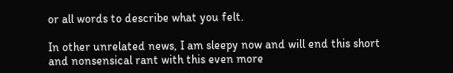or all words to describe what you felt.

In other unrelated news, I am sleepy now and will end this short and nonsensical rant with this even more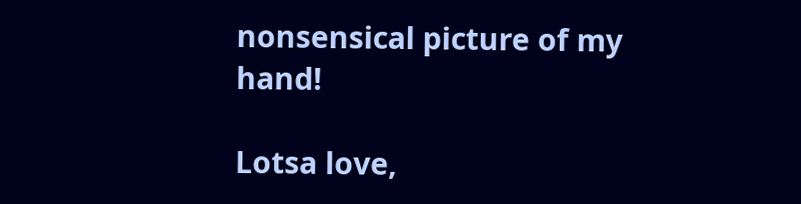nonsensical picture of my hand!

Lotsa love,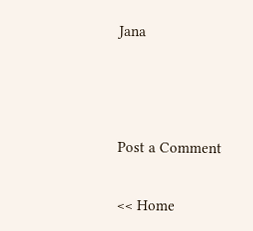Jana



Post a Comment

<< Home